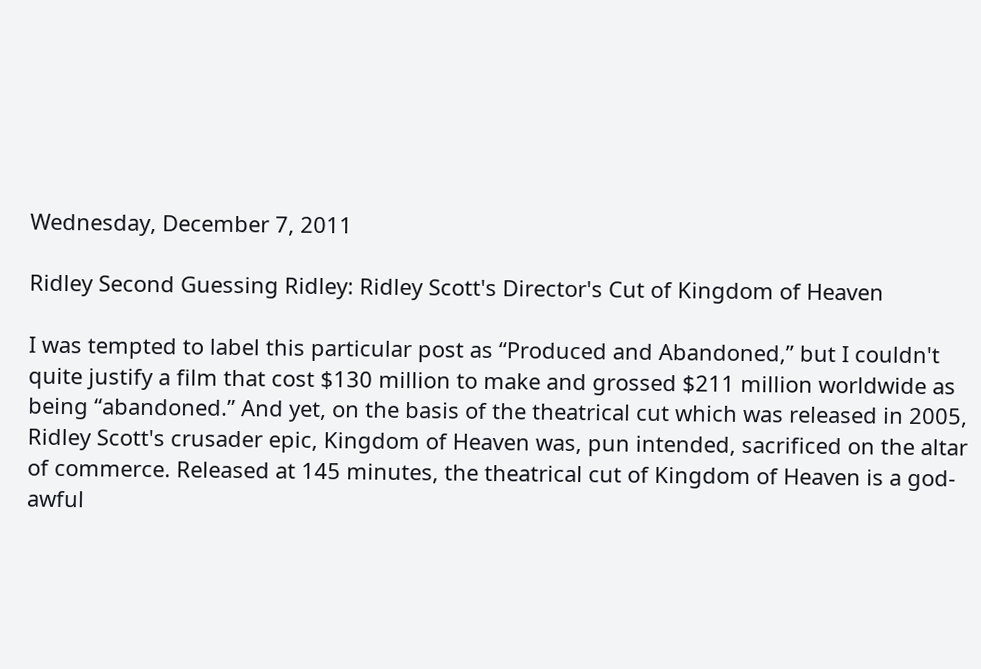Wednesday, December 7, 2011

Ridley Second Guessing Ridley: Ridley Scott's Director's Cut of Kingdom of Heaven

I was tempted to label this particular post as “Produced and Abandoned,” but I couldn't quite justify a film that cost $130 million to make and grossed $211 million worldwide as being “abandoned.” And yet, on the basis of the theatrical cut which was released in 2005, Ridley Scott's crusader epic, Kingdom of Heaven was, pun intended, sacrificed on the altar of commerce. Released at 145 minutes, the theatrical cut of Kingdom of Heaven is a god-awful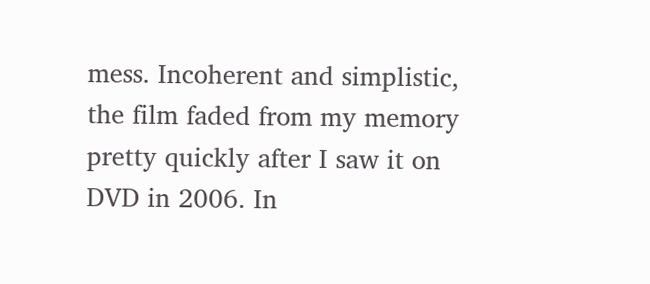mess. Incoherent and simplistic, the film faded from my memory pretty quickly after I saw it on DVD in 2006. In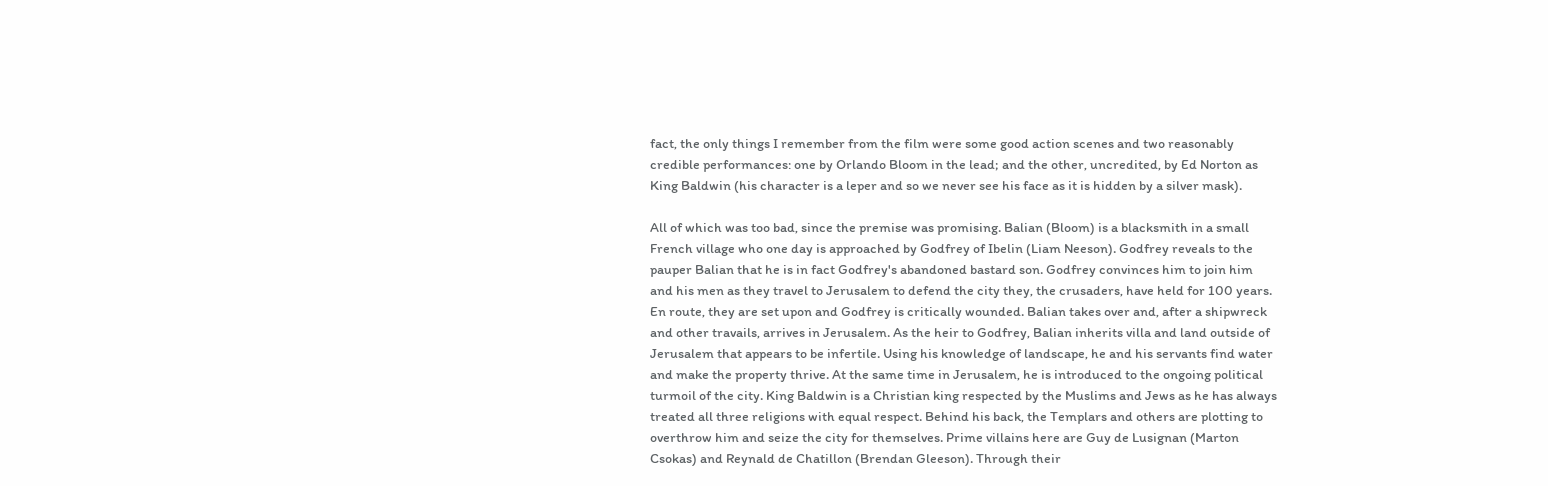fact, the only things I remember from the film were some good action scenes and two reasonably credible performances: one by Orlando Bloom in the lead; and the other, uncredited, by Ed Norton as King Baldwin (his character is a leper and so we never see his face as it is hidden by a silver mask).

All of which was too bad, since the premise was promising. Balian (Bloom) is a blacksmith in a small French village who one day is approached by Godfrey of Ibelin (Liam Neeson). Godfrey reveals to the pauper Balian that he is in fact Godfrey's abandoned bastard son. Godfrey convinces him to join him and his men as they travel to Jerusalem to defend the city they, the crusaders, have held for 100 years. En route, they are set upon and Godfrey is critically wounded. Balian takes over and, after a shipwreck and other travails, arrives in Jerusalem. As the heir to Godfrey, Balian inherits villa and land outside of Jerusalem that appears to be infertile. Using his knowledge of landscape, he and his servants find water and make the property thrive. At the same time in Jerusalem, he is introduced to the ongoing political turmoil of the city. King Baldwin is a Christian king respected by the Muslims and Jews as he has always treated all three religions with equal respect. Behind his back, the Templars and others are plotting to overthrow him and seize the city for themselves. Prime villains here are Guy de Lusignan (Marton Csokas) and Reynald de Chatillon (Brendan Gleeson). Through their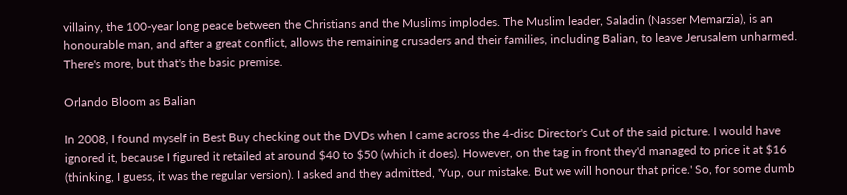villainy, the 100-year long peace between the Christians and the Muslims implodes. The Muslim leader, Saladin (Nasser Memarzia), is an honourable man, and after a great conflict, allows the remaining crusaders and their families, including Balian, to leave Jerusalem unharmed. There's more, but that's the basic premise.

Orlando Bloom as Balian

In 2008, I found myself in Best Buy checking out the DVDs when I came across the 4-disc Director's Cut of the said picture. I would have ignored it, because I figured it retailed at around $40 to $50 (which it does). However, on the tag in front they'd managed to price it at $16 (thinking, I guess, it was the regular version). I asked and they admitted, 'Yup, our mistake. But we will honour that price.' So, for some dumb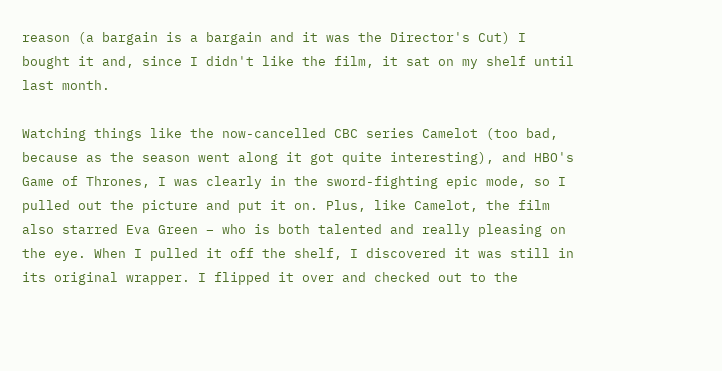reason (a bargain is a bargain and it was the Director's Cut) I bought it and, since I didn't like the film, it sat on my shelf until last month.

Watching things like the now-cancelled CBC series Camelot (too bad, because as the season went along it got quite interesting), and HBO's Game of Thrones, I was clearly in the sword-fighting epic mode, so I pulled out the picture and put it on. Plus, like Camelot, the film also starred Eva Green – who is both talented and really pleasing on the eye. When I pulled it off the shelf, I discovered it was still in its original wrapper. I flipped it over and checked out to the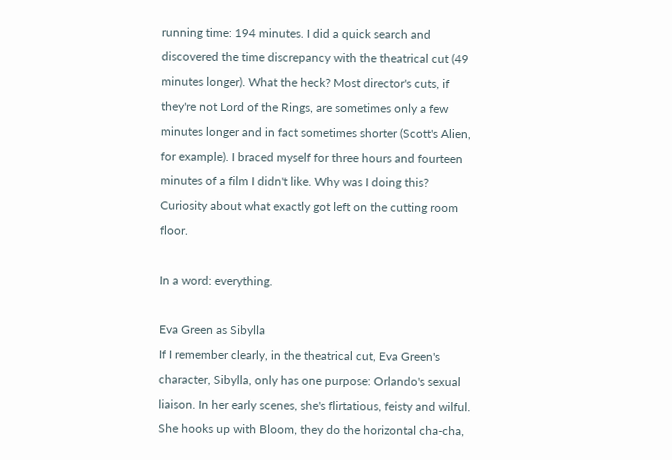running time: 194 minutes. I did a quick search and discovered the time discrepancy with the theatrical cut (49 minutes longer). What the heck? Most director's cuts, if they're not Lord of the Rings, are sometimes only a few minutes longer and in fact sometimes shorter (Scott's Alien, for example). I braced myself for three hours and fourteen minutes of a film I didn't like. Why was I doing this? Curiosity about what exactly got left on the cutting room floor.

In a word: everything.

Eva Green as Sibylla
If I remember clearly, in the theatrical cut, Eva Green's character, Sibylla, only has one purpose: Orlando's sexual liaison. In her early scenes, she's flirtatious, feisty and wilful. She hooks up with Bloom, they do the horizontal cha-cha,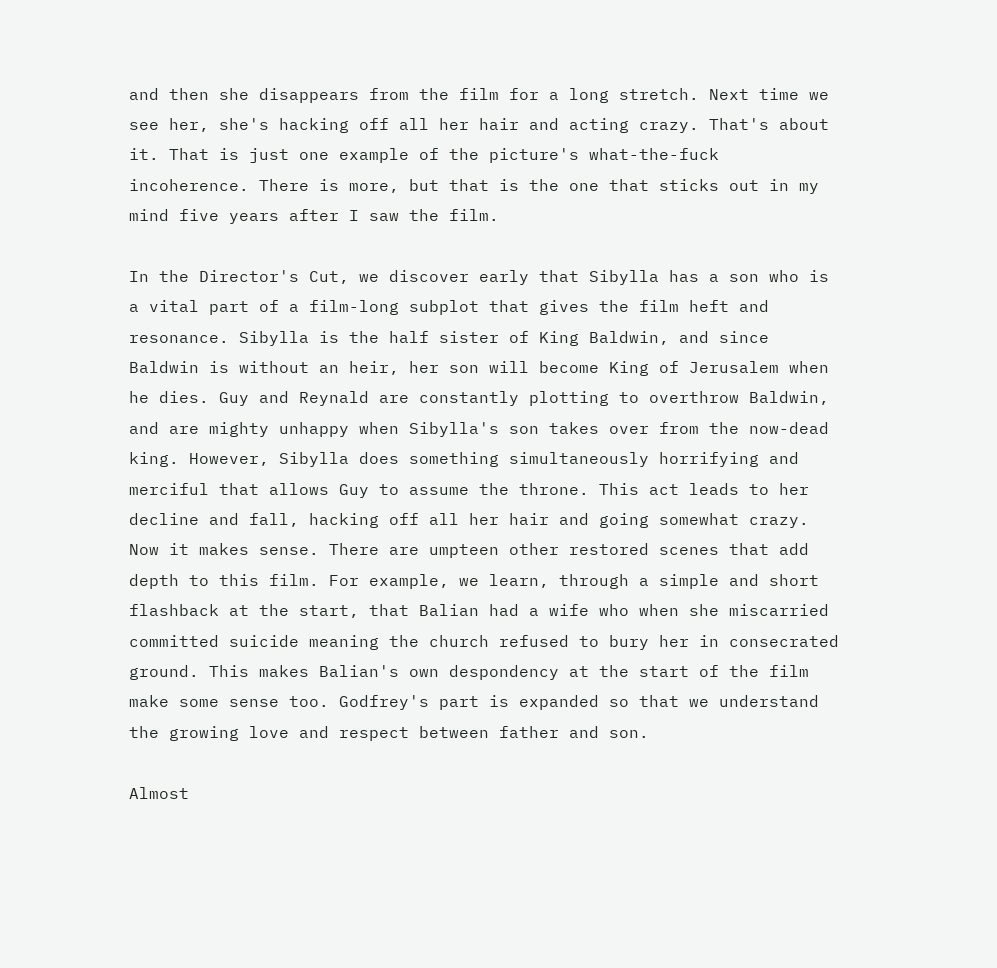and then she disappears from the film for a long stretch. Next time we see her, she's hacking off all her hair and acting crazy. That's about it. That is just one example of the picture's what-the-fuck incoherence. There is more, but that is the one that sticks out in my mind five years after I saw the film.

In the Director's Cut, we discover early that Sibylla has a son who is a vital part of a film-long subplot that gives the film heft and resonance. Sibylla is the half sister of King Baldwin, and since Baldwin is without an heir, her son will become King of Jerusalem when he dies. Guy and Reynald are constantly plotting to overthrow Baldwin, and are mighty unhappy when Sibylla's son takes over from the now-dead king. However, Sibylla does something simultaneously horrifying and merciful that allows Guy to assume the throne. This act leads to her decline and fall, hacking off all her hair and going somewhat crazy. Now it makes sense. There are umpteen other restored scenes that add depth to this film. For example, we learn, through a simple and short flashback at the start, that Balian had a wife who when she miscarried committed suicide meaning the church refused to bury her in consecrated ground. This makes Balian's own despondency at the start of the film make some sense too. Godfrey's part is expanded so that we understand the growing love and respect between father and son.

Almost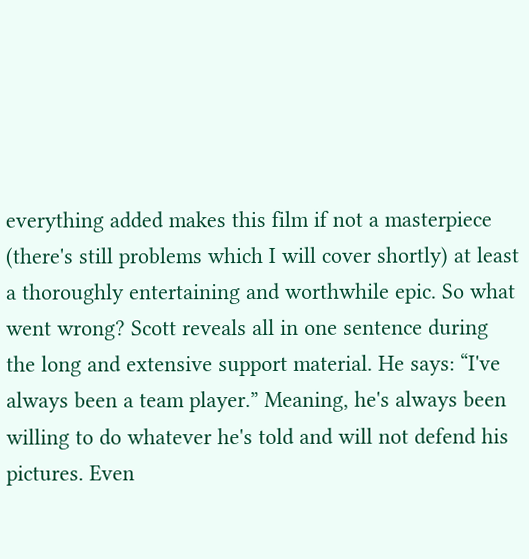everything added makes this film if not a masterpiece (there's still problems which I will cover shortly) at least a thoroughly entertaining and worthwhile epic. So what went wrong? Scott reveals all in one sentence during the long and extensive support material. He says: “I've always been a team player.” Meaning, he's always been willing to do whatever he's told and will not defend his pictures. Even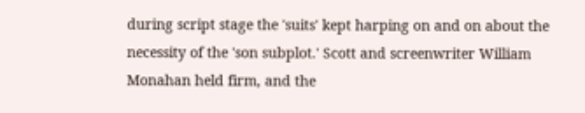during script stage the 'suits' kept harping on and on about the necessity of the 'son subplot.' Scott and screenwriter William Monahan held firm, and the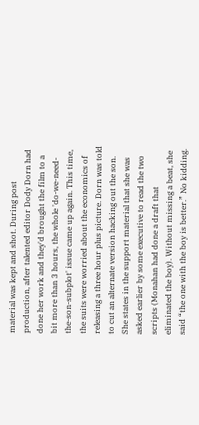material was kept and shot. During post production, after talented editor Dody Dorn had done her work and they'd brought the film to a bit more than 3 hours, the whole 'do-we-need-the-son-subplot' issue came up again. This time, the suits were worried about the economics of releasing a three hour plus picture. Dorn was told to cut an alternate version hacking out the son. She states in the support material that she was asked earlier by some executive to read the two scripts (Monahan had done a draft that eliminated the boy). Without missing a beat, she said “the one with the boy is better.” No kidding.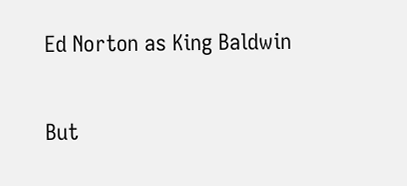Ed Norton as King Baldwin

But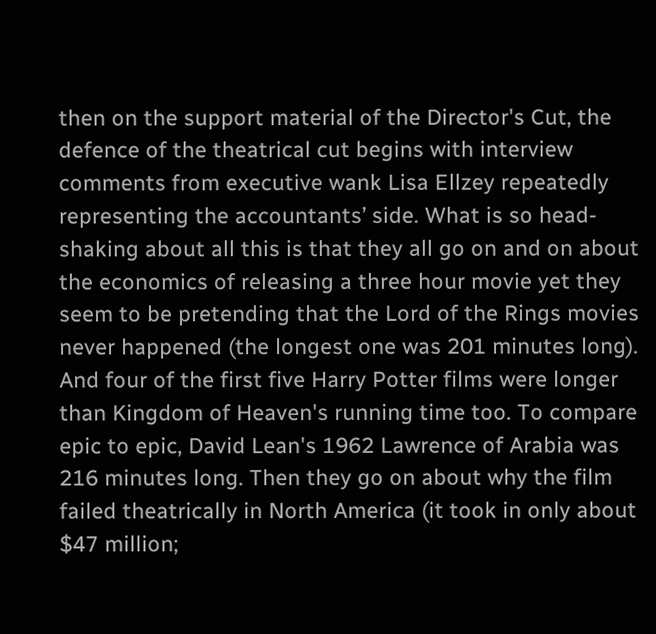then on the support material of the Director's Cut, the defence of the theatrical cut begins with interview comments from executive wank Lisa Ellzey repeatedly representing the accountants’ side. What is so head-shaking about all this is that they all go on and on about the economics of releasing a three hour movie yet they seem to be pretending that the Lord of the Rings movies never happened (the longest one was 201 minutes long). And four of the first five Harry Potter films were longer than Kingdom of Heaven's running time too. To compare epic to epic, David Lean's 1962 Lawrence of Arabia was 216 minutes long. Then they go on about why the film failed theatrically in North America (it took in only about $47 million;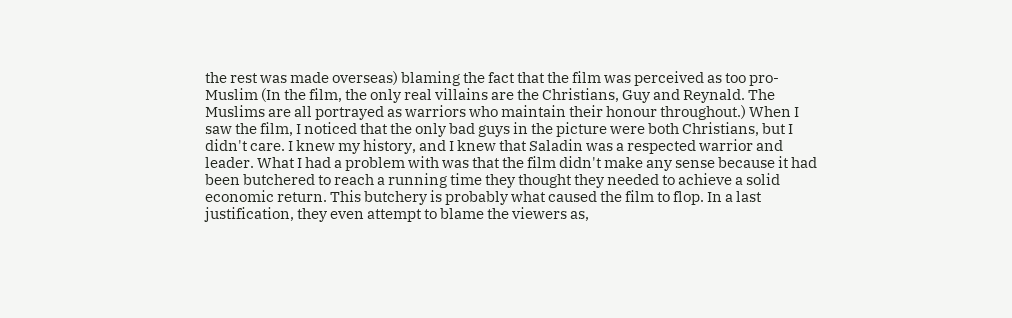the rest was made overseas) blaming the fact that the film was perceived as too pro-Muslim (In the film, the only real villains are the Christians, Guy and Reynald. The Muslims are all portrayed as warriors who maintain their honour throughout.) When I saw the film, I noticed that the only bad guys in the picture were both Christians, but I didn't care. I knew my history, and I knew that Saladin was a respected warrior and leader. What I had a problem with was that the film didn't make any sense because it had been butchered to reach a running time they thought they needed to achieve a solid economic return. This butchery is probably what caused the film to flop. In a last justification, they even attempt to blame the viewers as,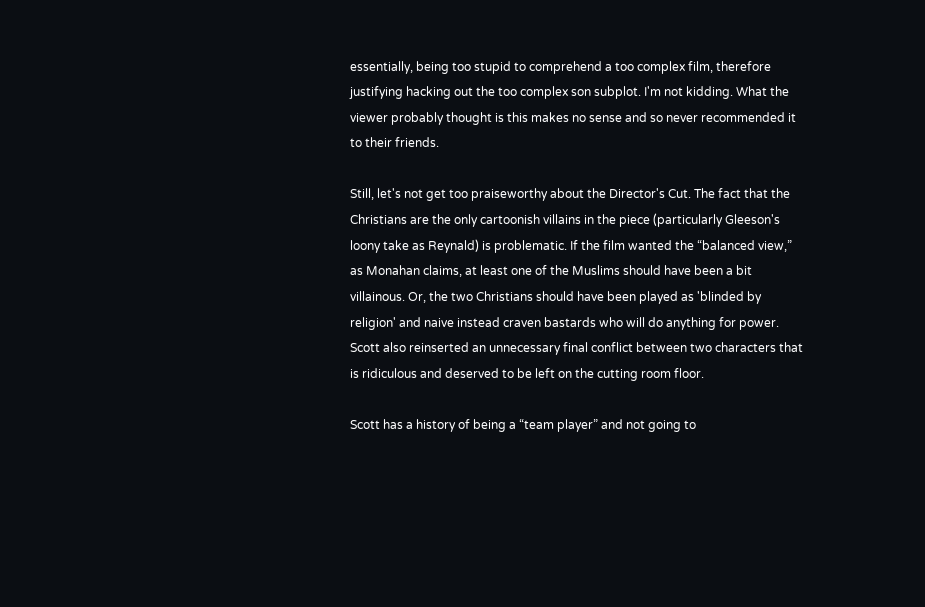essentially, being too stupid to comprehend a too complex film, therefore justifying hacking out the too complex son subplot. I'm not kidding. What the viewer probably thought is this makes no sense and so never recommended it to their friends.

Still, let's not get too praiseworthy about the Director's Cut. The fact that the Christians are the only cartoonish villains in the piece (particularly Gleeson's loony take as Reynald) is problematic. If the film wanted the “balanced view,” as Monahan claims, at least one of the Muslims should have been a bit villainous. Or, the two Christians should have been played as 'blinded by religion' and naive instead craven bastards who will do anything for power. Scott also reinserted an unnecessary final conflict between two characters that is ridiculous and deserved to be left on the cutting room floor.

Scott has a history of being a “team player” and not going to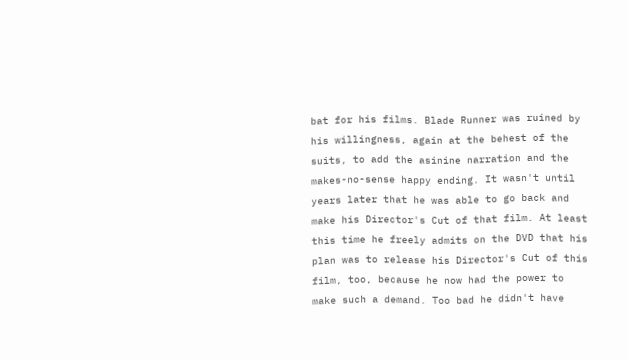bat for his films. Blade Runner was ruined by his willingness, again at the behest of the suits, to add the asinine narration and the makes-no-sense happy ending. It wasn't until years later that he was able to go back and make his Director's Cut of that film. At least this time he freely admits on the DVD that his plan was to release his Director's Cut of this film, too, because he now had the power to make such a demand. Too bad he didn't have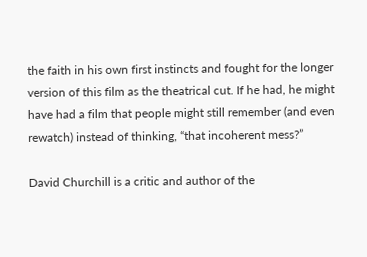the faith in his own first instincts and fought for the longer version of this film as the theatrical cut. If he had, he might have had a film that people might still remember (and even rewatch) instead of thinking, “that incoherent mess?”

David Churchill is a critic and author of the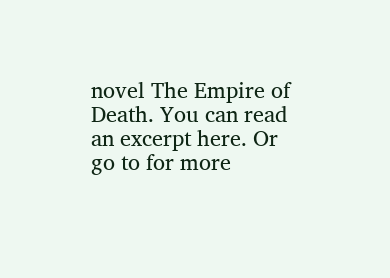novel The Empire of Death. You can read an excerpt here. Or go to for more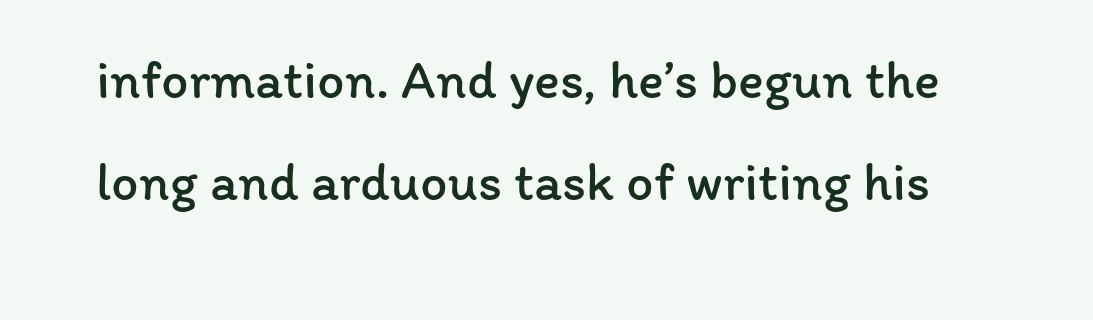information. And yes, he’s begun the long and arduous task of writing his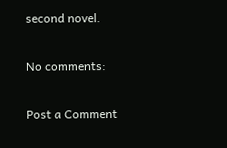second novel.

No comments:

Post a Comment